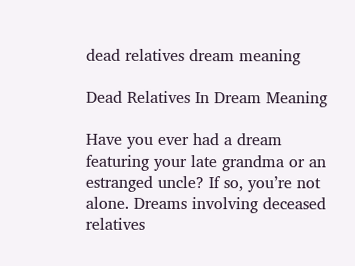dead relatives dream meaning

Dead Relatives In Dream Meaning

Have you ever had a dream featuring your late grandma or an estranged uncle? If so, you’re not alone. Dreams involving deceased relatives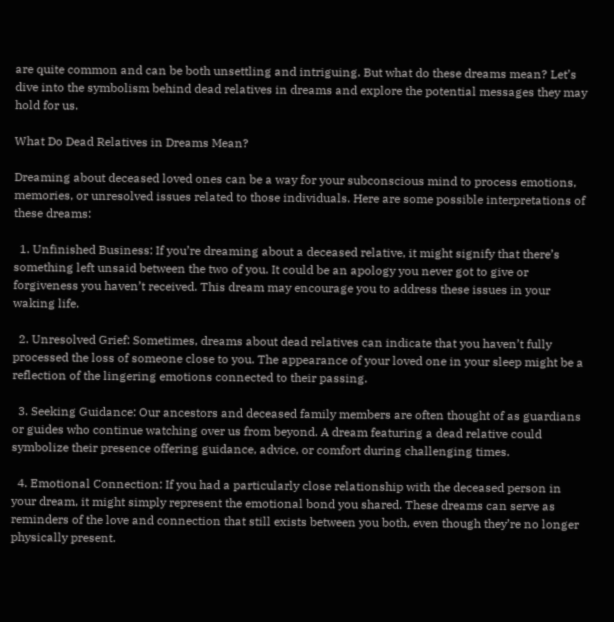are quite common and can be both unsettling and intriguing. But what do these dreams mean? Let’s dive into the symbolism behind dead relatives in dreams and explore the potential messages they may hold for us.

What Do Dead Relatives in Dreams Mean?

Dreaming about deceased loved ones can be a way for your subconscious mind to process emotions, memories, or unresolved issues related to those individuals. Here are some possible interpretations of these dreams:

  1. Unfinished Business: If you’re dreaming about a deceased relative, it might signify that there’s something left unsaid between the two of you. It could be an apology you never got to give or forgiveness you haven’t received. This dream may encourage you to address these issues in your waking life.

  2. Unresolved Grief: Sometimes, dreams about dead relatives can indicate that you haven’t fully processed the loss of someone close to you. The appearance of your loved one in your sleep might be a reflection of the lingering emotions connected to their passing.

  3. Seeking Guidance: Our ancestors and deceased family members are often thought of as guardians or guides who continue watching over us from beyond. A dream featuring a dead relative could symbolize their presence offering guidance, advice, or comfort during challenging times.

  4. Emotional Connection: If you had a particularly close relationship with the deceased person in your dream, it might simply represent the emotional bond you shared. These dreams can serve as reminders of the love and connection that still exists between you both, even though they’re no longer physically present.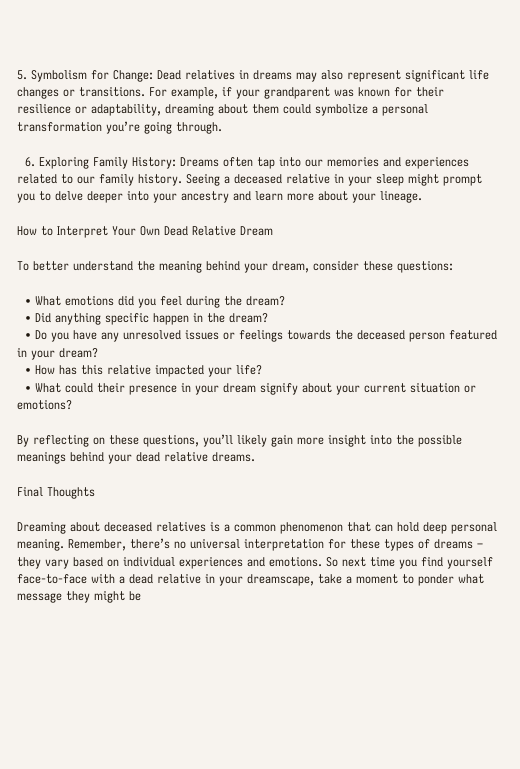5. Symbolism for Change: Dead relatives in dreams may also represent significant life changes or transitions. For example, if your grandparent was known for their resilience or adaptability, dreaming about them could symbolize a personal transformation you’re going through.

  6. Exploring Family History: Dreams often tap into our memories and experiences related to our family history. Seeing a deceased relative in your sleep might prompt you to delve deeper into your ancestry and learn more about your lineage.

How to Interpret Your Own Dead Relative Dream

To better understand the meaning behind your dream, consider these questions:

  • What emotions did you feel during the dream?
  • Did anything specific happen in the dream?
  • Do you have any unresolved issues or feelings towards the deceased person featured in your dream?
  • How has this relative impacted your life?
  • What could their presence in your dream signify about your current situation or emotions?

By reflecting on these questions, you’ll likely gain more insight into the possible meanings behind your dead relative dreams.

Final Thoughts

Dreaming about deceased relatives is a common phenomenon that can hold deep personal meaning. Remember, there’s no universal interpretation for these types of dreams – they vary based on individual experiences and emotions. So next time you find yourself face-to-face with a dead relative in your dreamscape, take a moment to ponder what message they might be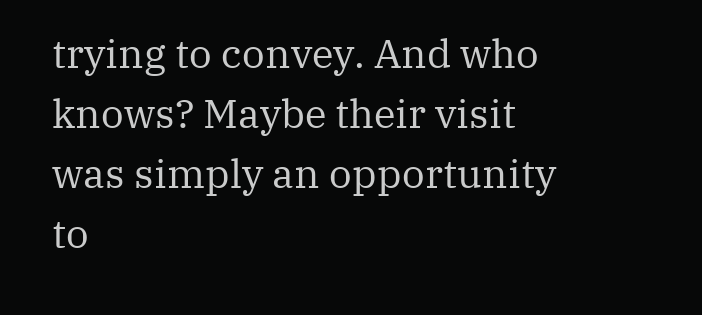trying to convey. And who knows? Maybe their visit was simply an opportunity to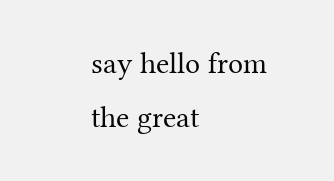say hello from the great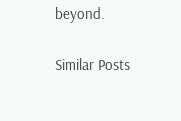beyond.

Similar Posts